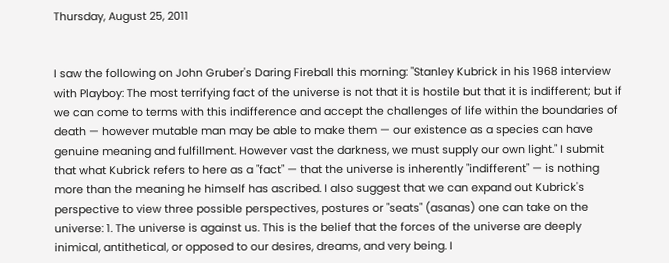Thursday, August 25, 2011


I saw the following on John Gruber's Daring Fireball this morning: "Stanley Kubrick in his 1968 interview with Playboy: The most terrifying fact of the universe is not that it is hostile but that it is indifferent; but if we can come to terms with this indifference and accept the challenges of life within the boundaries of death — however mutable man may be able to make them — our existence as a species can have genuine meaning and fulfillment. However vast the darkness, we must supply our own light." I submit that what Kubrick refers to here as a "fact" — that the universe is inherently "indifferent" — is nothing more than the meaning he himself has ascribed. I also suggest that we can expand out Kubrick's perspective to view three possible perspectives, postures or "seats" (asanas) one can take on the universe: 1. The universe is against us. This is the belief that the forces of the universe are deeply inimical, antithetical, or opposed to our desires, dreams, and very being. I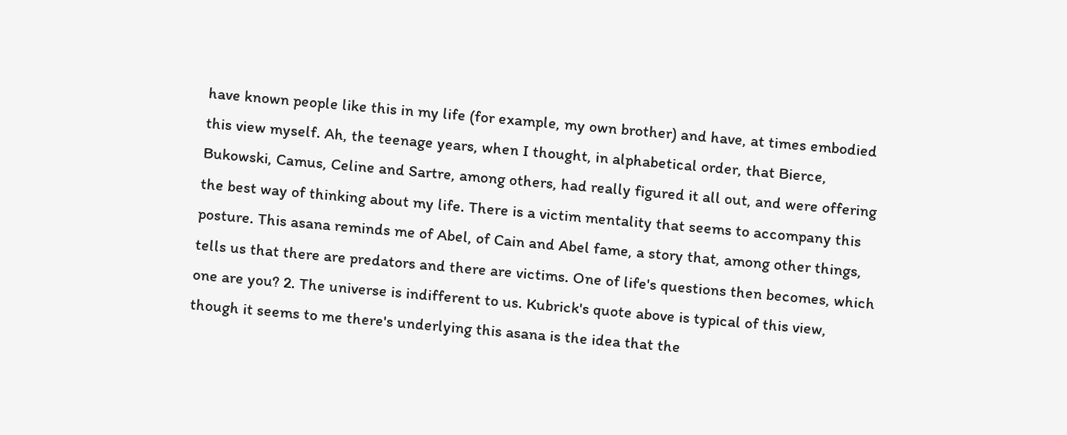have known people like this in my life (for example, my own brother) and have, at times embodied this view myself. Ah, the teenage years, when I thought, in alphabetical order, that Bierce, Bukowski, Camus, Celine and Sartre, among others, had really figured it all out, and were offering the best way of thinking about my life. There is a victim mentality that seems to accompany this posture. This asana reminds me of Abel, of Cain and Abel fame, a story that, among other things, tells us that there are predators and there are victims. One of life's questions then becomes, which one are you? 2. The universe is indifferent to us. Kubrick's quote above is typical of this view, though it seems to me there's underlying this asana is the idea that the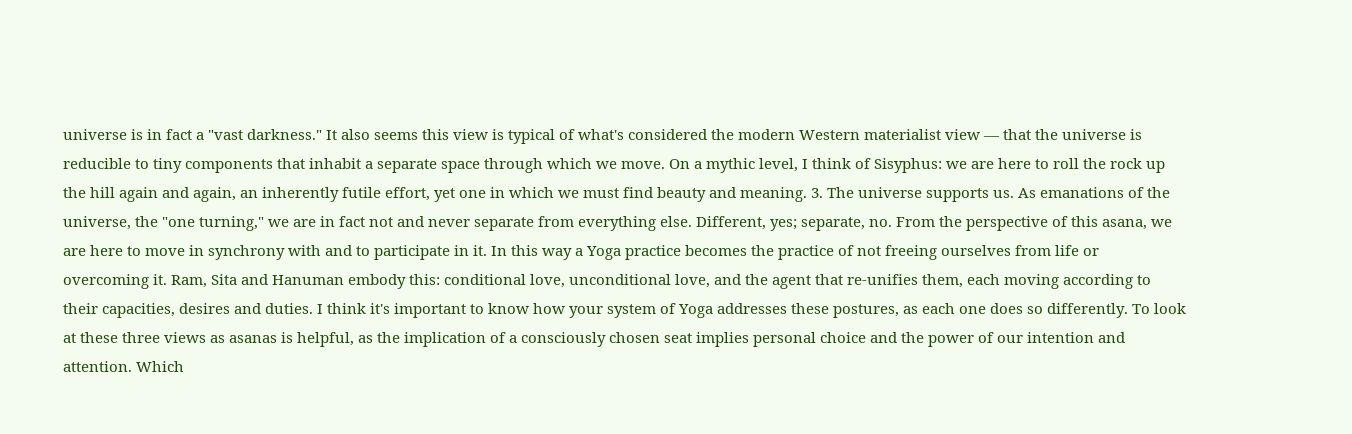universe is in fact a "vast darkness." It also seems this view is typical of what's considered the modern Western materialist view — that the universe is reducible to tiny components that inhabit a separate space through which we move. On a mythic level, I think of Sisyphus: we are here to roll the rock up the hill again and again, an inherently futile effort, yet one in which we must find beauty and meaning. 3. The universe supports us. As emanations of the universe, the "one turning," we are in fact not and never separate from everything else. Different, yes; separate, no. From the perspective of this asana, we are here to move in synchrony with and to participate in it. In this way a Yoga practice becomes the practice of not freeing ourselves from life or overcoming it. Ram, Sita and Hanuman embody this: conditional love, unconditional love, and the agent that re-unifies them, each moving according to their capacities, desires and duties. I think it's important to know how your system of Yoga addresses these postures, as each one does so differently. To look at these three views as asanas is helpful, as the implication of a consciously chosen seat implies personal choice and the power of our intention and attention. Which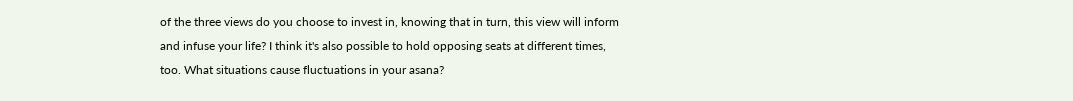of the three views do you choose to invest in, knowing that in turn, this view will inform and infuse your life? I think it's also possible to hold opposing seats at different times, too. What situations cause fluctuations in your asana?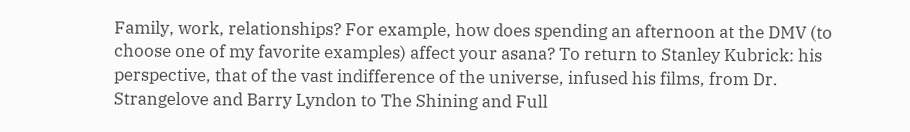Family, work, relationships? For example, how does spending an afternoon at the DMV (to choose one of my favorite examples) affect your asana? To return to Stanley Kubrick: his perspective, that of the vast indifference of the universe, infused his films, from Dr. Strangelove and Barry Lyndon to The Shining and Full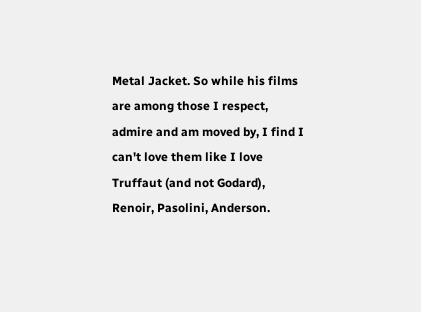Metal Jacket. So while his films are among those I respect, admire and am moved by, I find I can't love them like I love Truffaut (and not Godard), Renoir, Pasolini, Anderson.